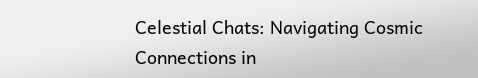Celestial Chats: Navigating Cosmic Connections in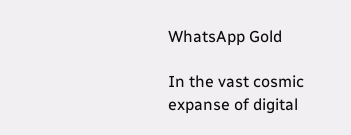WhatsApp Gold

In the vast cosmic expanse of digital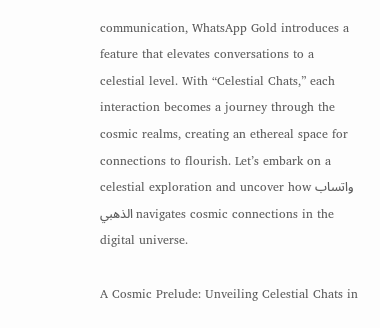communication, WhatsApp Gold introduces a feature that elevates conversations to a celestial level. With “Celestial Chats,” each interaction becomes a journey through the cosmic realms, creating an ethereal space for connections to flourish. Let’s embark on a celestial exploration and uncover how واتساب الذهبي navigates cosmic connections in the digital universe.

A Cosmic Prelude: Unveiling Celestial Chats in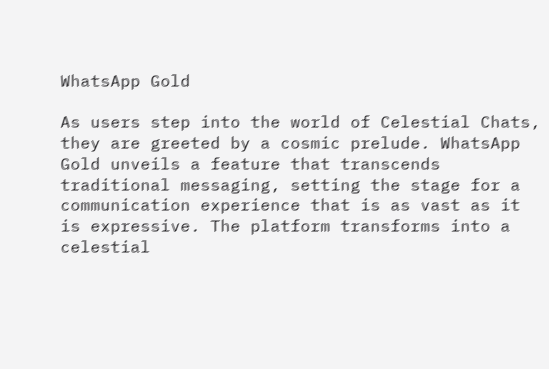WhatsApp Gold

As users step into the world of Celestial Chats, they are greeted by a cosmic prelude. WhatsApp Gold unveils a feature that transcends traditional messaging, setting the stage for a communication experience that is as vast as it is expressive. The platform transforms into a celestial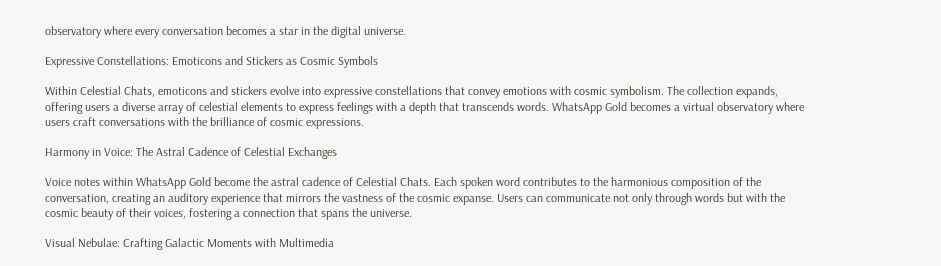observatory where every conversation becomes a star in the digital universe.

Expressive Constellations: Emoticons and Stickers as Cosmic Symbols

Within Celestial Chats, emoticons and stickers evolve into expressive constellations that convey emotions with cosmic symbolism. The collection expands, offering users a diverse array of celestial elements to express feelings with a depth that transcends words. WhatsApp Gold becomes a virtual observatory where users craft conversations with the brilliance of cosmic expressions.

Harmony in Voice: The Astral Cadence of Celestial Exchanges

Voice notes within WhatsApp Gold become the astral cadence of Celestial Chats. Each spoken word contributes to the harmonious composition of the conversation, creating an auditory experience that mirrors the vastness of the cosmic expanse. Users can communicate not only through words but with the cosmic beauty of their voices, fostering a connection that spans the universe.

Visual Nebulae: Crafting Galactic Moments with Multimedia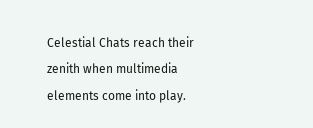Celestial Chats reach their zenith when multimedia elements come into play.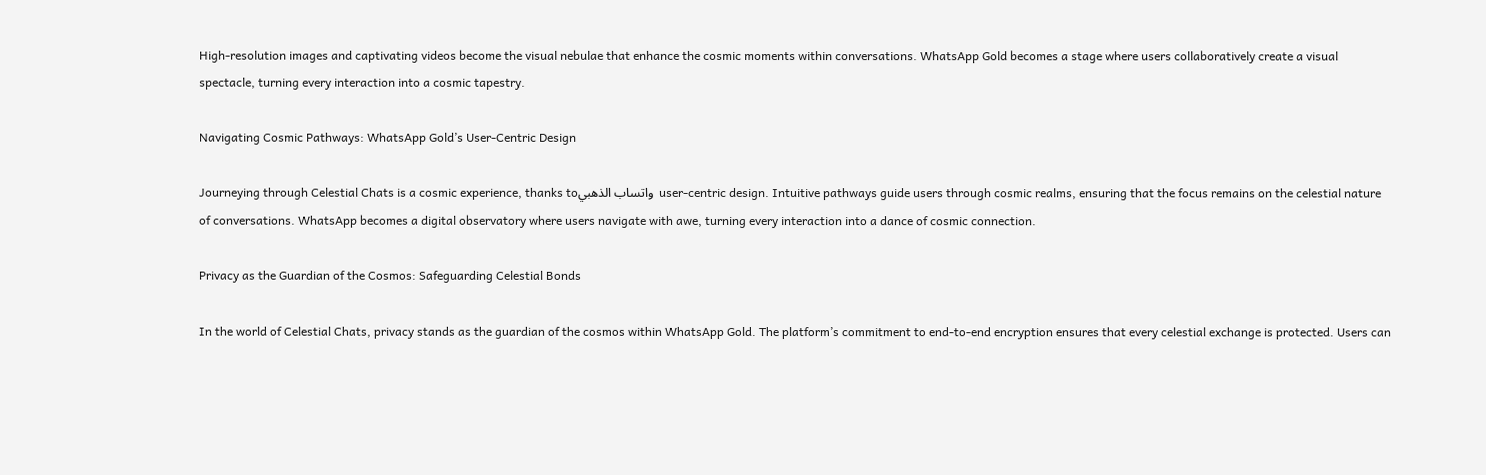High-resolution images and captivating videos become the visual nebulae that enhance the cosmic moments within conversations. WhatsApp Gold becomes a stage where users collaboratively create a visual spectacle, turning every interaction into a cosmic tapestry.

Navigating Cosmic Pathways: WhatsApp Gold’s User-Centric Design

Journeying through Celestial Chats is a cosmic experience, thanks toواتساب الذهبي  user-centric design. Intuitive pathways guide users through cosmic realms, ensuring that the focus remains on the celestial nature of conversations. WhatsApp becomes a digital observatory where users navigate with awe, turning every interaction into a dance of cosmic connection.

Privacy as the Guardian of the Cosmos: Safeguarding Celestial Bonds

In the world of Celestial Chats, privacy stands as the guardian of the cosmos within WhatsApp Gold. The platform’s commitment to end-to-end encryption ensures that every celestial exchange is protected. Users can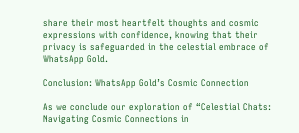share their most heartfelt thoughts and cosmic expressions with confidence, knowing that their privacy is safeguarded in the celestial embrace of WhatsApp Gold.

Conclusion: WhatsApp Gold’s Cosmic Connection

As we conclude our exploration of “Celestial Chats: Navigating Cosmic Connections in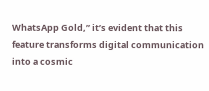WhatsApp Gold,” it’s evident that this feature transforms digital communication into a cosmic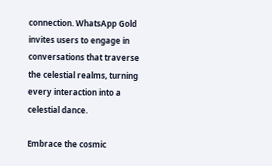connection. WhatsApp Gold invites users to engage in conversations that traverse the celestial realms, turning every interaction into a celestial dance.

Embrace the cosmic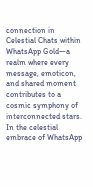connection in Celestial Chats within WhatsApp Gold—a realm where every message, emoticon, and shared moment contributes to a cosmic symphony of interconnected stars. In the celestial embrace of WhatsApp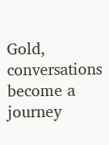Gold, conversations become a journey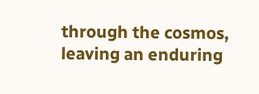through the cosmos, leaving an enduring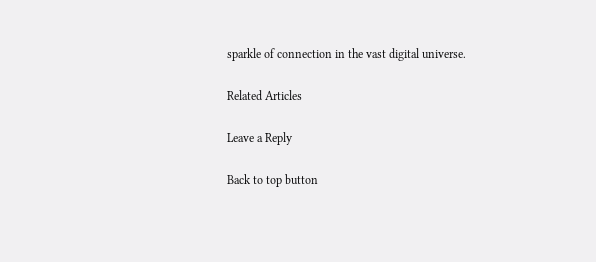sparkle of connection in the vast digital universe.

Related Articles

Leave a Reply

Back to top button